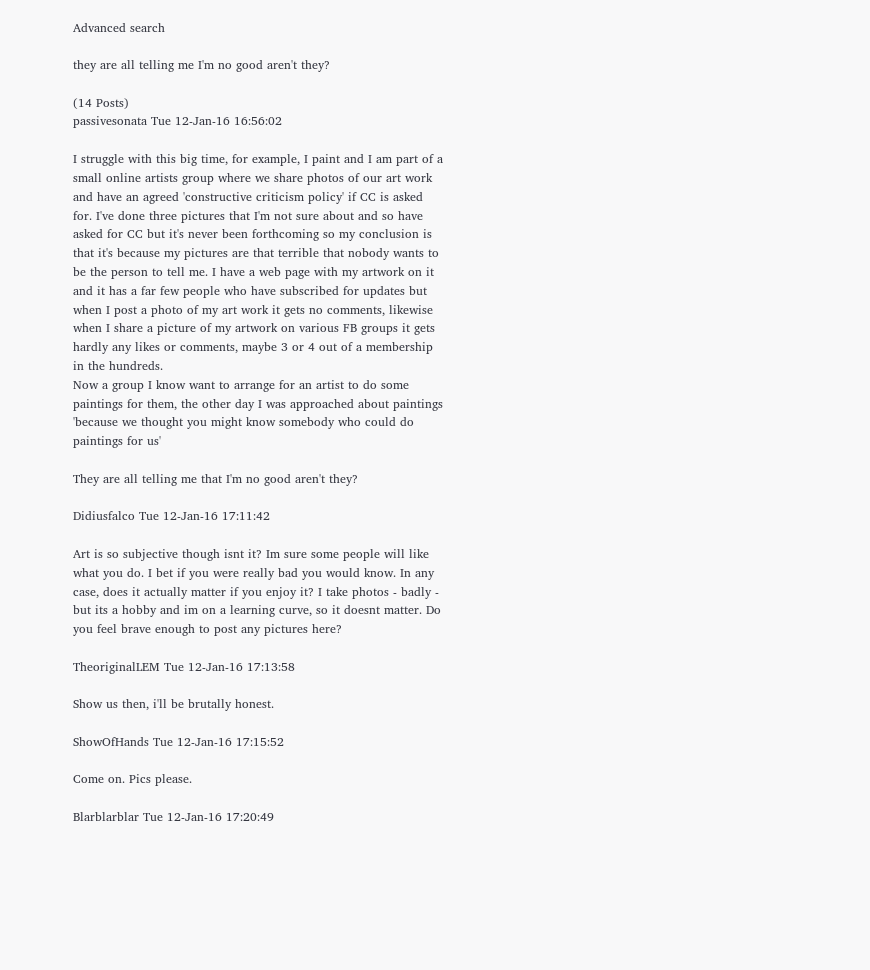Advanced search

they are all telling me I'm no good aren't they?

(14 Posts)
passivesonata Tue 12-Jan-16 16:56:02

I struggle with this big time, for example, I paint and I am part of a small online artists group where we share photos of our art work and have an agreed 'constructive criticism policy' if CC is asked for. I've done three pictures that I'm not sure about and so have asked for CC but it's never been forthcoming so my conclusion is that it's because my pictures are that terrible that nobody wants to be the person to tell me. I have a web page with my artwork on it and it has a far few people who have subscribed for updates but when I post a photo of my art work it gets no comments, likewise when I share a picture of my artwork on various FB groups it gets hardly any likes or comments, maybe 3 or 4 out of a membership in the hundreds.
Now a group I know want to arrange for an artist to do some paintings for them, the other day I was approached about paintings 'because we thought you might know somebody who could do paintings for us'

They are all telling me that I'm no good aren't they?

Didiusfalco Tue 12-Jan-16 17:11:42

Art is so subjective though isnt it? Im sure some people will like what you do. I bet if you were really bad you would know. In any case, does it actually matter if you enjoy it? I take photos - badly - but its a hobby and im on a learning curve, so it doesnt matter. Do you feel brave enough to post any pictures here?

TheoriginalLEM Tue 12-Jan-16 17:13:58

Show us then, i'll be brutally honest.

ShowOfHands Tue 12-Jan-16 17:15:52

Come on. Pics please.

Blarblarblar Tue 12-Jan-16 17:20:49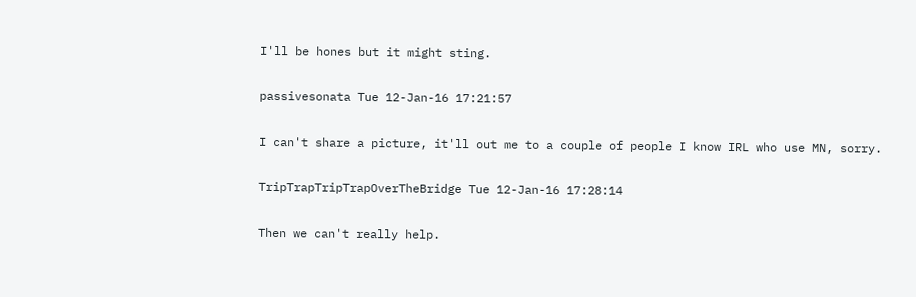I'll be hones but it might sting.

passivesonata Tue 12-Jan-16 17:21:57

I can't share a picture, it'll out me to a couple of people I know IRL who use MN, sorry.

TripTrapTripTrapOverTheBridge Tue 12-Jan-16 17:28:14

Then we can't really help.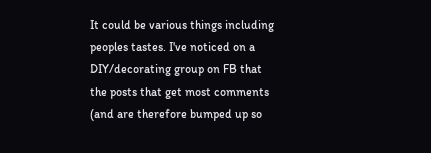It could be various things including peoples tastes. I've noticed on a DIY/decorating group on FB that the posts that get most comments (and are therefore bumped up so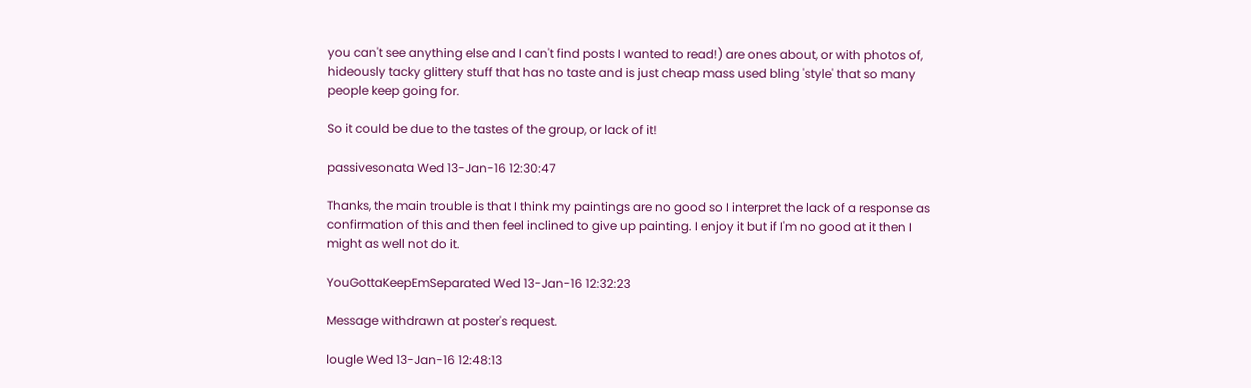you can't see anything else and I can't find posts I wanted to read!) are ones about, or with photos of, hideously tacky glittery stuff that has no taste and is just cheap mass used bling 'style' that so many people keep going for.

So it could be due to the tastes of the group, or lack of it!

passivesonata Wed 13-Jan-16 12:30:47

Thanks, the main trouble is that I think my paintings are no good so I interpret the lack of a response as confirmation of this and then feel inclined to give up painting. I enjoy it but if I'm no good at it then I might as well not do it.

YouGottaKeepEmSeparated Wed 13-Jan-16 12:32:23

Message withdrawn at poster's request.

lougle Wed 13-Jan-16 12:48:13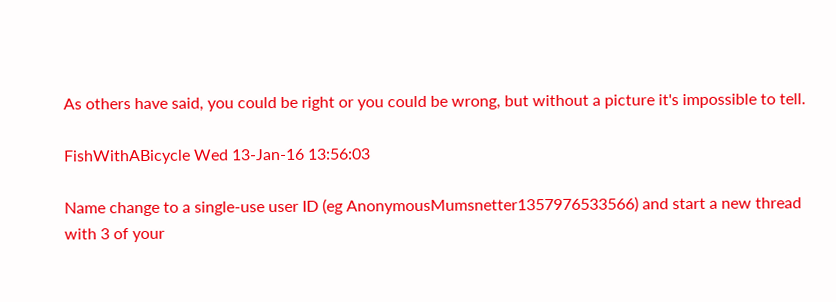As others have said, you could be right or you could be wrong, but without a picture it's impossible to tell.

FishWithABicycle Wed 13-Jan-16 13:56:03

Name change to a single-use user ID (eg AnonymousMumsnetter1357976533566) and start a new thread with 3 of your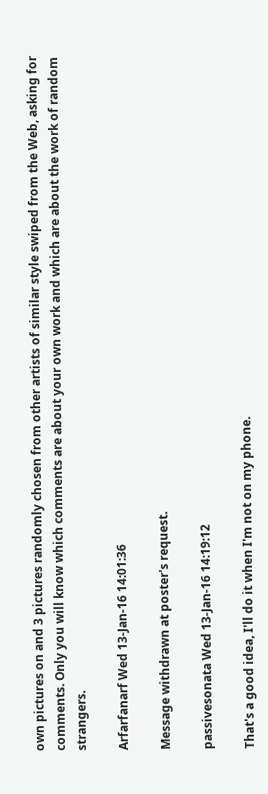own pictures on and 3 pictures randomly chosen from other artists of similar style swiped from the Web, asking for comments. Only you will know which comments are about your own work and which are about the work of random strangers.

Arfarfanarf Wed 13-Jan-16 14:01:36

Message withdrawn at poster's request.

passivesonata Wed 13-Jan-16 14:19:12

That's a good idea, I'll do it when I'm not on my phone.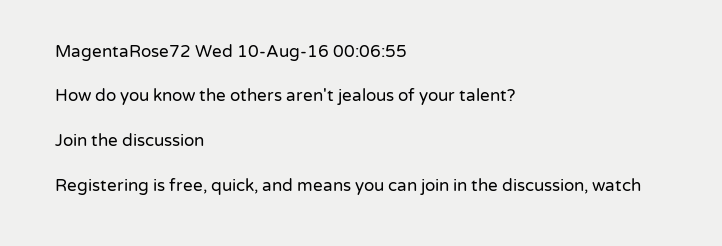MagentaRose72 Wed 10-Aug-16 00:06:55

How do you know the others aren't jealous of your talent?

Join the discussion

Registering is free, quick, and means you can join in the discussion, watch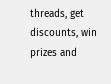threads, get discounts, win prizes and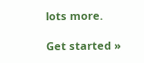lots more.

Get started »